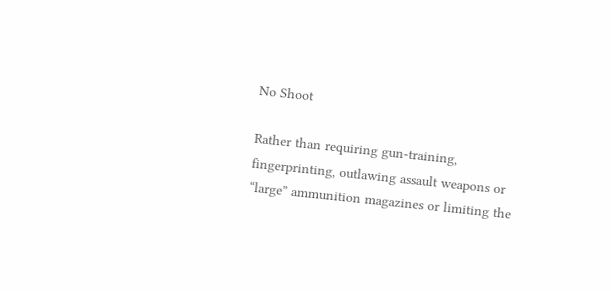No Shoot

Rather than requiring gun-training, fingerprinting, outlawing assault weapons or “large” ammunition magazines or limiting the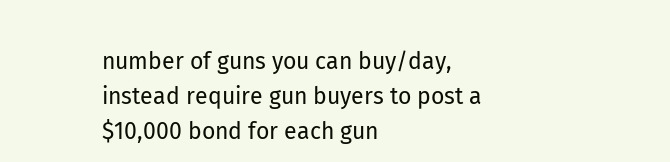number of guns you can buy/day, instead require gun buyers to post a $10,000 bond for each gun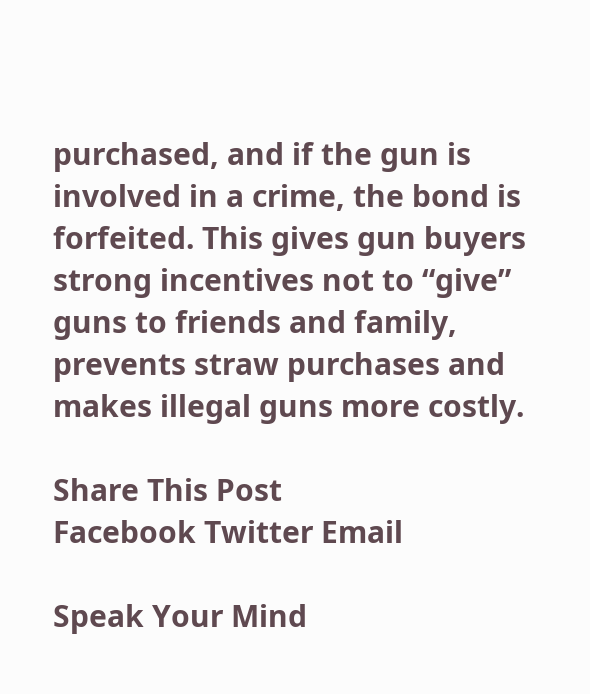purchased, and if the gun is involved in a crime, the bond is forfeited. This gives gun buyers strong incentives not to “give” guns to friends and family, prevents straw purchases and makes illegal guns more costly.

Share This Post
Facebook Twitter Email

Speak Your Mind